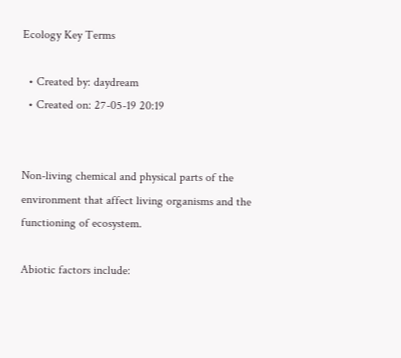Ecology Key Terms

  • Created by: daydream
  • Created on: 27-05-19 20:19


Non-living chemical and physical parts of the environment that affect living organisms and the functioning of ecosystem.

Abiotic factors include: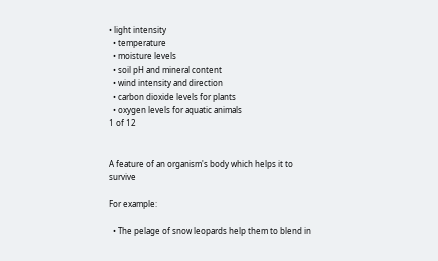• light intensity
  • temperature
  • moisture levels
  • soil pH and mineral content
  • wind intensity and direction
  • carbon dioxide levels for plants
  • oxygen levels for aquatic animals
1 of 12


A feature of an organism's body which helps it to survive

For example:

  • The pelage of snow leopards help them to blend in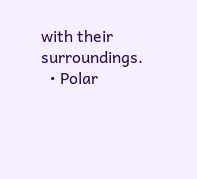with their surroundings.
  • Polar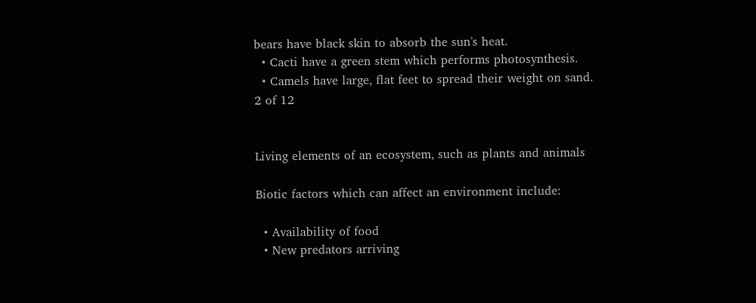bears have black skin to absorb the sun's heat.
  • Cacti have a green stem which performs photosynthesis.
  • Camels have large, flat feet to spread their weight on sand.
2 of 12


Living elements of an ecosystem, such as plants and animals

Biotic factors which can affect an environment include:

  • Availability of food
  • New predators arriving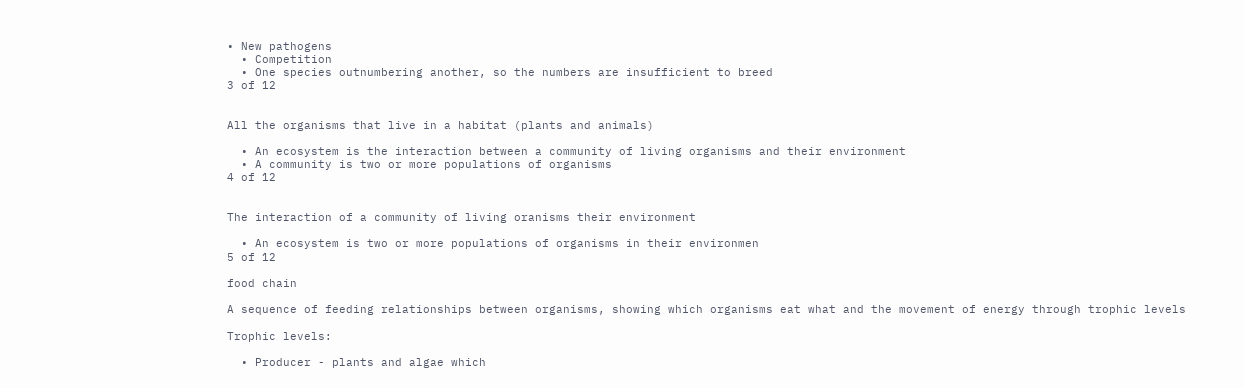• New pathogens
  • Competition
  • One species outnumbering another, so the numbers are insufficient to breed
3 of 12


All the organisms that live in a habitat (plants and animals)

  • An ecosystem is the interaction between a community of living organisms and their environment
  • A community is two or more populations of organisms
4 of 12


The interaction of a community of living oranisms their environment

  • An ecosystem is two or more populations of organisms in their environmen
5 of 12

food chain

A sequence of feeding relationships between organisms, showing which organisms eat what and the movement of energy through trophic levels

Trophic levels:

  • Producer - plants and algae which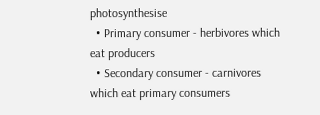photosynthesise
  • Primary consumer - herbivores which eat producers
  • Secondary consumer - carnivores which eat primary consumers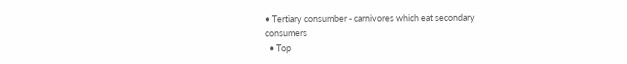• Tertiary consumber - carnivores which eat secondary consumers
  • Top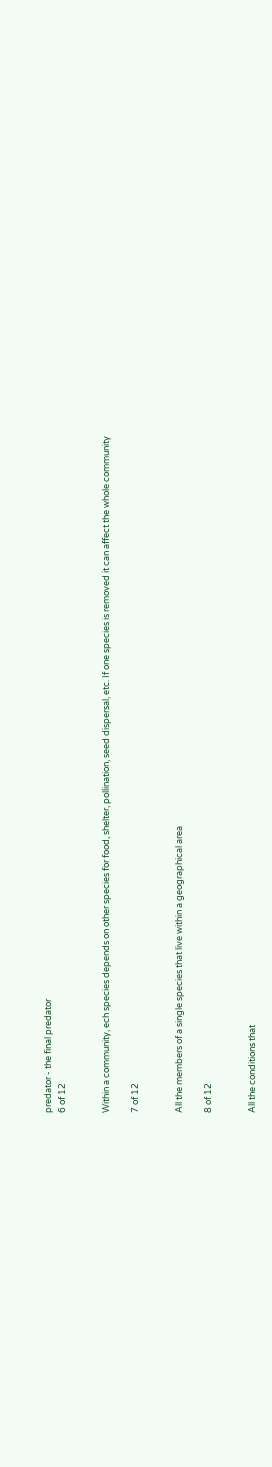predator - the final predator
6 of 12


Within a community, ech species depends on other species for food, shelter, pollination, seed dispersal, etc. If one species is removed it can affect the whole community

7 of 12


All the members of a single species that live within a geographical area

8 of 12


All the conditions that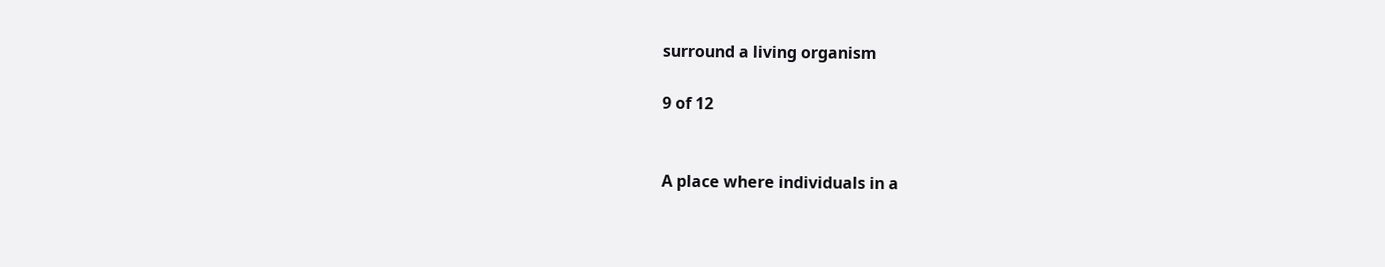surround a living organism

9 of 12


A place where individuals in a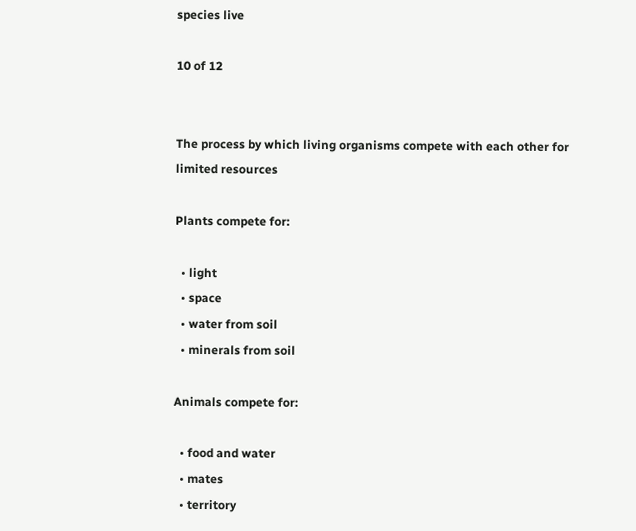species live

10 of 12


The process by which living organisms compete with each other for limited resources

Plants compete for:

  • light
  • space
  • water from soil
  • minerals from soil

Animals compete for:

  • food and water
  • mates
  • territory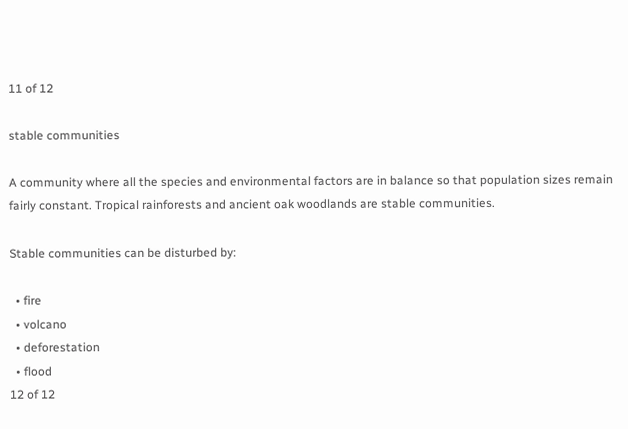11 of 12

stable communities

A community where all the species and environmental factors are in balance so that population sizes remain fairly constant. Tropical rainforests and ancient oak woodlands are stable communities.

Stable communities can be disturbed by:

  • fire
  • volcano
  • deforestation
  • flood
12 of 12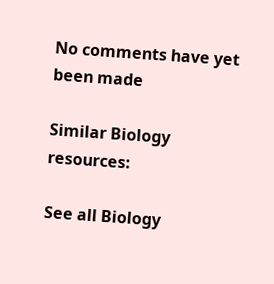No comments have yet been made

Similar Biology resources:

See all Biology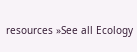resources »See all Ecology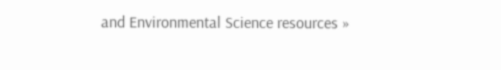and Environmental Science resources »